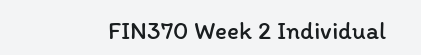FIN370 Week 2 Individual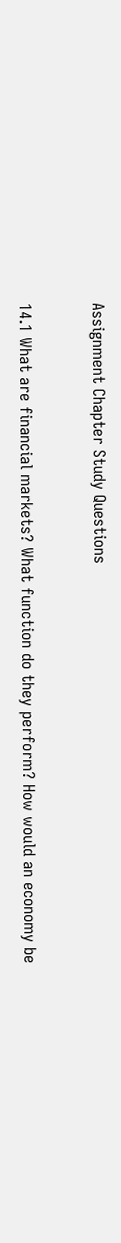Assignment Chapter Study Questions


14.1 What are financial markets? What function do they perform? How would an economy be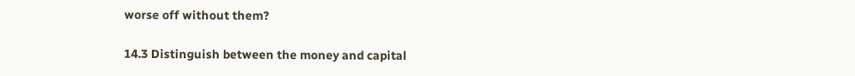worse off without them?

14.3 Distinguish between the money and capital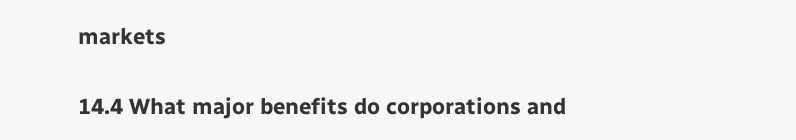markets

14.4 What major benefits do corporations and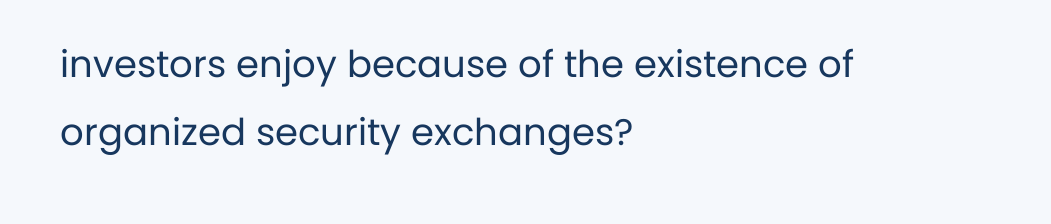investors enjoy because of the existence of organized security exchanges?